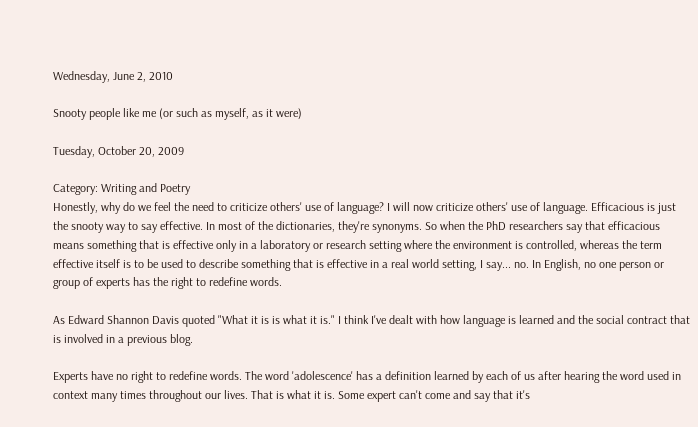Wednesday, June 2, 2010

Snooty people like me (or such as myself, as it were)

Tuesday, October 20, 2009

Category: Writing and Poetry
Honestly, why do we feel the need to criticize others' use of language? I will now criticize others' use of language. Efficacious is just the snooty way to say effective. In most of the dictionaries, they're synonyms. So when the PhD researchers say that efficacious means something that is effective only in a laboratory or research setting where the environment is controlled, whereas the term effective itself is to be used to describe something that is effective in a real world setting, I say... no. In English, no one person or group of experts has the right to redefine words.

As Edward Shannon Davis quoted "What it is is what it is." I think I've dealt with how language is learned and the social contract that is involved in a previous blog.

Experts have no right to redefine words. The word 'adolescence' has a definition learned by each of us after hearing the word used in context many times throughout our lives. That is what it is. Some expert can't come and say that it's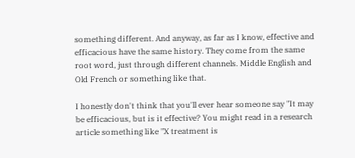something different. And anyway, as far as I know, effective and efficacious have the same history. They come from the same root word, just through different channels. Middle English and Old French or something like that.

I honestly don't think that you'll ever hear someone say "It may be efficacious, but is it effective? You might read in a research article something like "X treatment is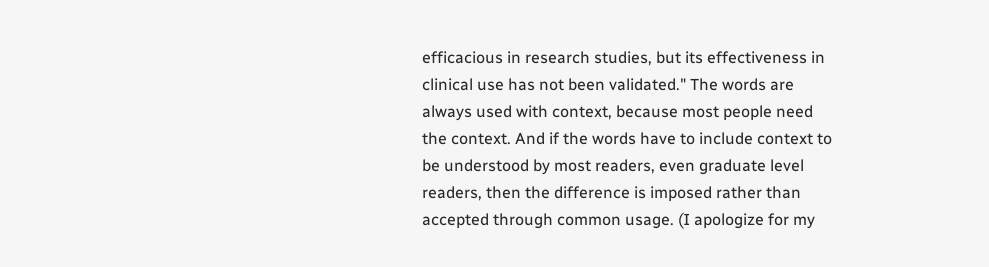efficacious in research studies, but its effectiveness in clinical use has not been validated." The words are always used with context, because most people need the context. And if the words have to include context to be understood by most readers, even graduate level readers, then the difference is imposed rather than accepted through common usage. (I apologize for my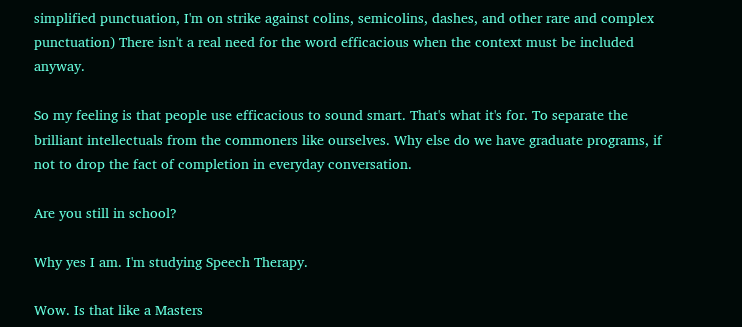simplified punctuation, I'm on strike against colins, semicolins, dashes, and other rare and complex punctuation) There isn't a real need for the word efficacious when the context must be included anyway.

So my feeling is that people use efficacious to sound smart. That's what it's for. To separate the brilliant intellectuals from the commoners like ourselves. Why else do we have graduate programs, if not to drop the fact of completion in everyday conversation.

Are you still in school?

Why yes I am. I'm studying Speech Therapy.

Wow. Is that like a Masters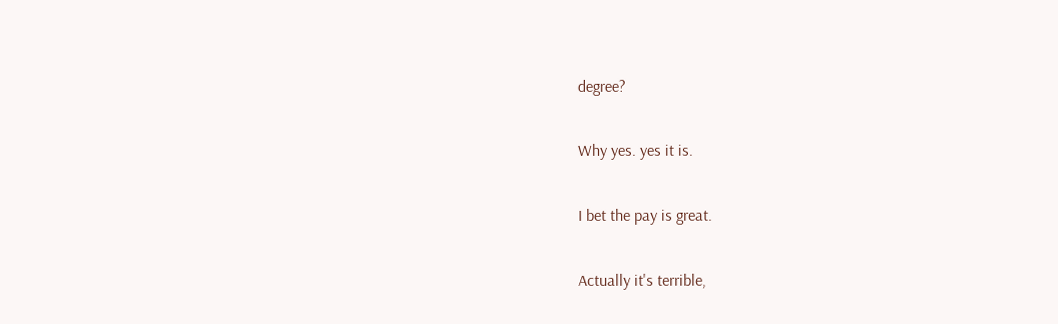degree?

Why yes. yes it is.

I bet the pay is great.

Actually it's terrible,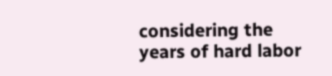considering the years of hard labor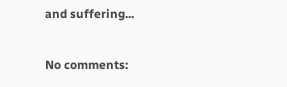and suffering...

No comments: